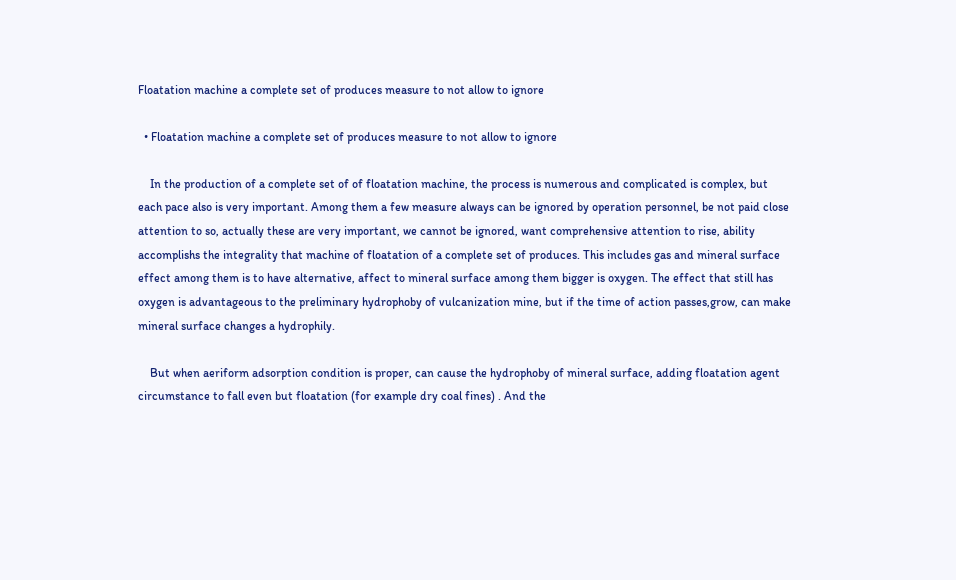Floatation machine a complete set of produces measure to not allow to ignore

  • Floatation machine a complete set of produces measure to not allow to ignore

    In the production of a complete set of of floatation machine, the process is numerous and complicated is complex, but each pace also is very important. Among them a few measure always can be ignored by operation personnel, be not paid close attention to so, actually these are very important, we cannot be ignored, want comprehensive attention to rise, ability accomplishs the integrality that machine of floatation of a complete set of produces. This includes gas and mineral surface effect among them is to have alternative, affect to mineral surface among them bigger is oxygen. The effect that still has oxygen is advantageous to the preliminary hydrophoby of vulcanization mine, but if the time of action passes,grow, can make mineral surface changes a hydrophily.

    But when aeriform adsorption condition is proper, can cause the hydrophoby of mineral surface, adding floatation agent circumstance to fall even but floatation (for example dry coal fines) . And the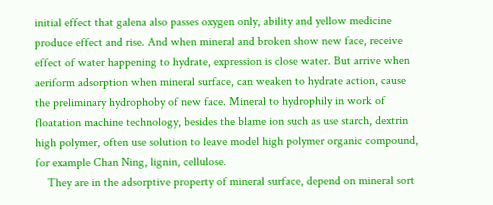initial effect that galena also passes oxygen only, ability and yellow medicine produce effect and rise. And when mineral and broken show new face, receive effect of water happening to hydrate, expression is close water. But arrive when aeriform adsorption when mineral surface, can weaken to hydrate action, cause the preliminary hydrophoby of new face. Mineral to hydrophily in work of floatation machine technology, besides the blame ion such as use starch, dextrin high polymer, often use solution to leave model high polymer organic compound, for example Chan Ning, lignin, cellulose.
    They are in the adsorptive property of mineral surface, depend on mineral sort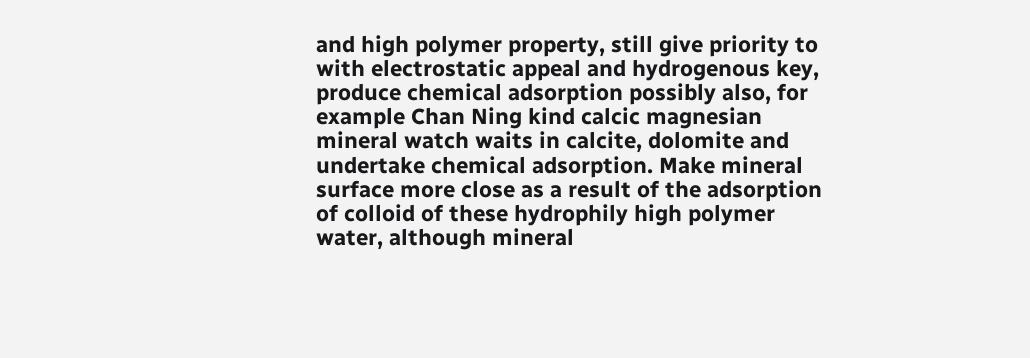and high polymer property, still give priority to with electrostatic appeal and hydrogenous key, produce chemical adsorption possibly also, for example Chan Ning kind calcic magnesian mineral watch waits in calcite, dolomite and undertake chemical adsorption. Make mineral surface more close as a result of the adsorption of colloid of these hydrophily high polymer water, although mineral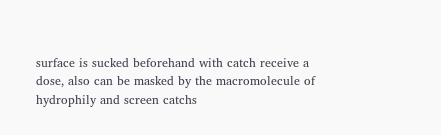surface is sucked beforehand with catch receive a dose, also can be masked by the macromolecule of hydrophily and screen catchs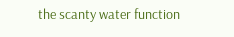the scanty water function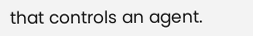that controls an agent.